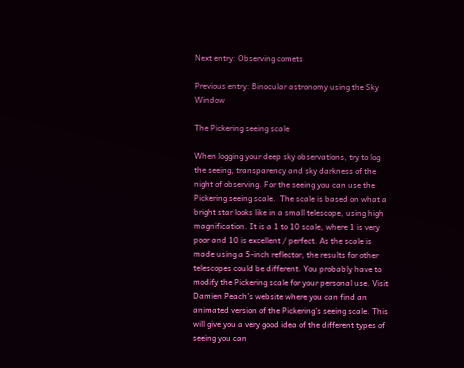Next entry: Observing comets

Previous entry: Binocular astronomy using the Sky Window

The Pickering seeing scale

When logging your deep sky observations, try to log the seeing, transparency and sky darkness of the night of observing. For the seeing you can use the Pickering seeing scale.  The scale is based on what a bright star looks like in a small telescope, using high magnification. It is a 1 to 10 scale, where 1 is very poor and 10 is excellent / perfect. As the scale is made using a 5-inch reflector, the results for other telescopes could be different. You probably have to modify the Pickering scale for your personal use. Visit Damien Peach’s website where you can find an animated version of the Pickering’s seeing scale. This will give you a very good idea of the different types of seeing you can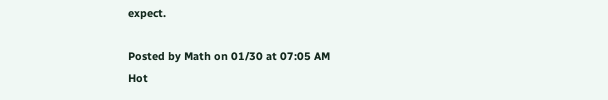expect.

Posted by Math on 01/30 at 07:05 AM
Hot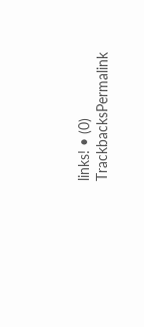links! • (0) TrackbacksPermalink